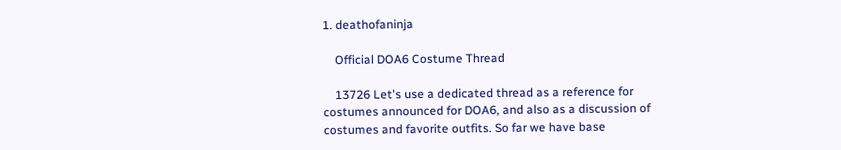1. deathofaninja

    Official DOA6 Costume Thread

    13726 Let's use a dedicated thread as a reference for costumes announced for DOA6, and also as a discussion of costumes and favorite outfits. So far we have base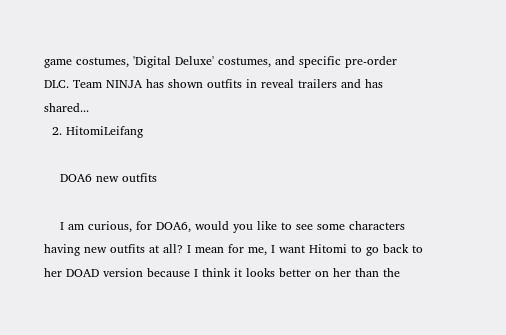game costumes, 'Digital Deluxe' costumes, and specific pre-order DLC. Team NINJA has shown outfits in reveal trailers and has shared...
  2. HitomiLeifang

    DOA6 new outfits

    I am curious, for DOA6, would you like to see some characters having new outfits at all? I mean for me, I want Hitomi to go back to her DOAD version because I think it looks better on her than the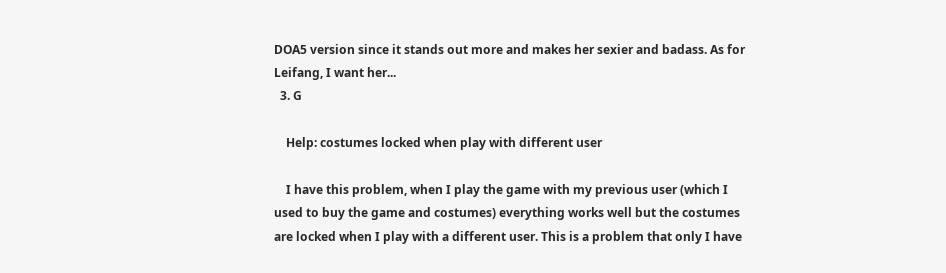DOA5 version since it stands out more and makes her sexier and badass. As for Leifang, I want her...
  3. G

    Help: costumes locked when play with different user

    I have this problem, when I play the game with my previous user (which I used to buy the game and costumes) everything works well but the costumes are locked when I play with a different user. This is a problem that only I have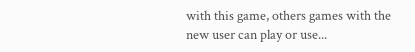with this game, others games with the new user can play or use...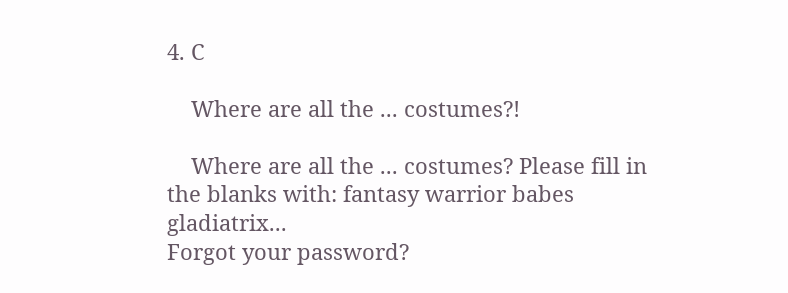4. C

    Where are all the ... costumes?!

    Where are all the ... costumes? Please fill in the blanks with: fantasy warrior babes gladiatrix...
Forgot your password?